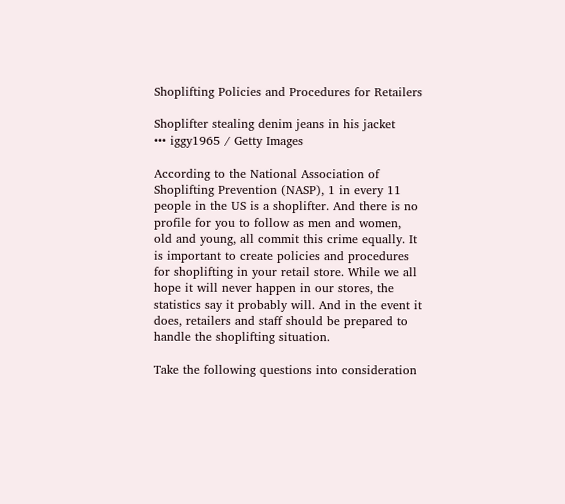Shoplifting Policies and Procedures for Retailers

Shoplifter stealing denim jeans in his jacket
••• iggy1965 / Getty Images

According to the National Association of Shoplifting Prevention (NASP), 1 in every 11 people in the US is a shoplifter. And there is no profile for you to follow as men and women, old and young, all commit this crime equally. It is important to create policies and procedures for shoplifting in your retail store. While we all hope it will never happen in our stores, the statistics say it probably will. And in the event it does, retailers and staff should be prepared to handle the shoplifting situation.

Take the following questions into consideration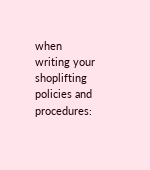when writing your shoplifting policies and procedures: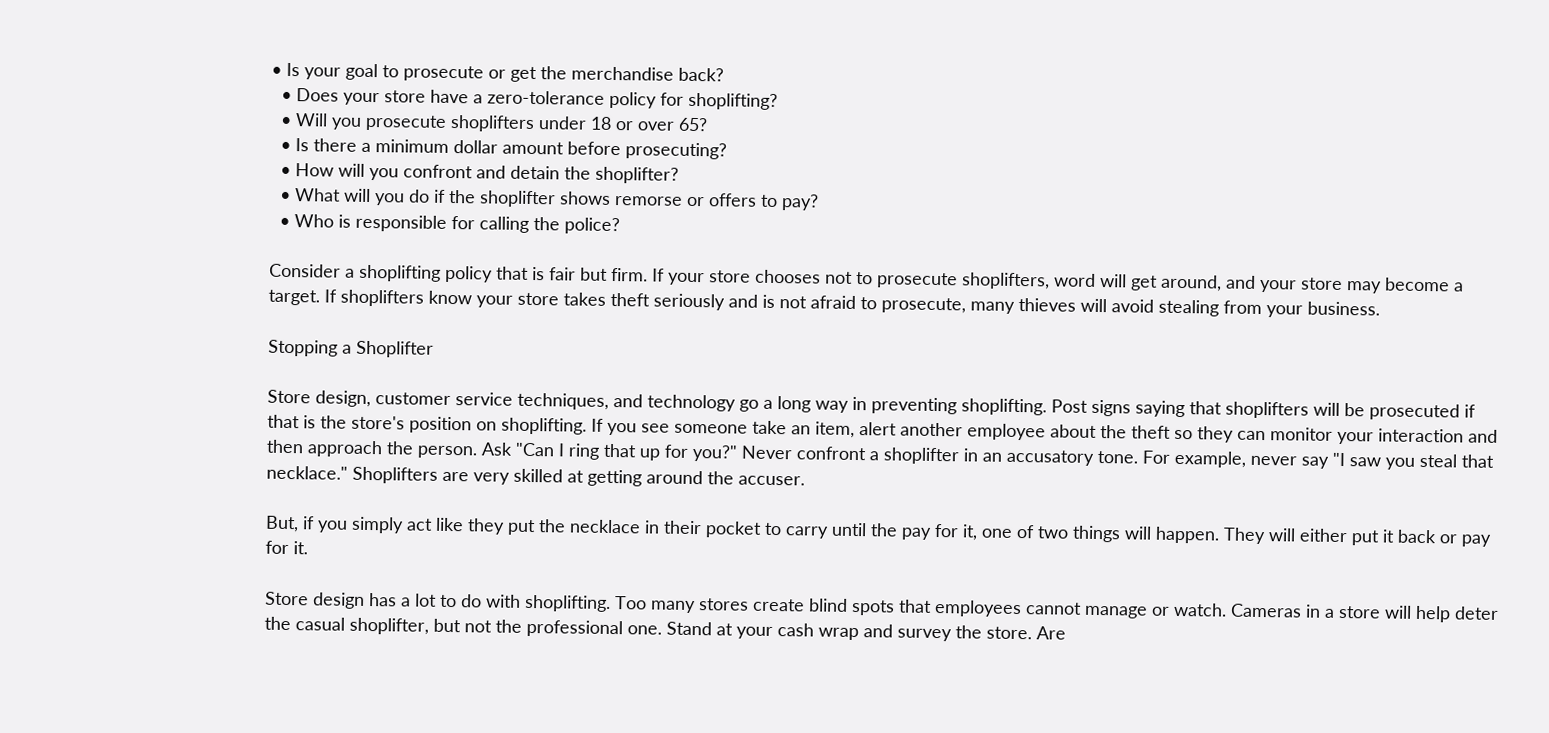• Is your goal to prosecute or get the merchandise back?
  • Does your store have a zero-tolerance policy for shoplifting?
  • Will you prosecute shoplifters under 18 or over 65?
  • Is there a minimum dollar amount before prosecuting?
  • How will you confront and detain the shoplifter?
  • What will you do if the shoplifter shows remorse or offers to pay?
  • Who is responsible for calling the police?

Consider a shoplifting policy that is fair but firm. If your store chooses not to prosecute shoplifters, word will get around, and your store may become a target. If shoplifters know your store takes theft seriously and is not afraid to prosecute, many thieves will avoid stealing from your business.

Stopping a Shoplifter

Store design, customer service techniques, and technology go a long way in preventing shoplifting. Post signs saying that shoplifters will be prosecuted if that is the store's position on shoplifting. If you see someone take an item, alert another employee about the theft so they can monitor your interaction and then approach the person. Ask "Can I ring that up for you?" Never confront a shoplifter in an accusatory tone. For example, never say "I saw you steal that necklace." Shoplifters are very skilled at getting around the accuser.

But, if you simply act like they put the necklace in their pocket to carry until the pay for it, one of two things will happen. They will either put it back or pay for it.

Store design has a lot to do with shoplifting. Too many stores create blind spots that employees cannot manage or watch. Cameras in a store will help deter the casual shoplifter, but not the professional one. Stand at your cash wrap and survey the store. Are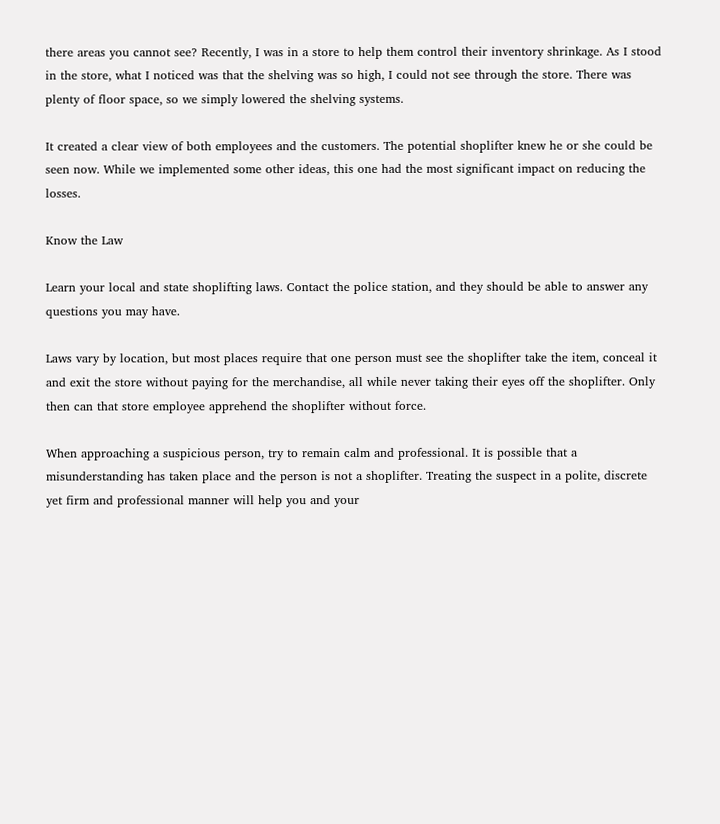there areas you cannot see? Recently, I was in a store to help them control their inventory shrinkage. As I stood in the store, what I noticed was that the shelving was so high, I could not see through the store. There was plenty of floor space, so we simply lowered the shelving systems.

It created a clear view of both employees and the customers. The potential shoplifter knew he or she could be seen now. While we implemented some other ideas, this one had the most significant impact on reducing the losses.

Know the Law

Learn your local and state shoplifting laws. Contact the police station, and they should be able to answer any questions you may have.

Laws vary by location, but most places require that one person must see the shoplifter take the item, conceal it and exit the store without paying for the merchandise, all while never taking their eyes off the shoplifter. Only then can that store employee apprehend the shoplifter without force.

When approaching a suspicious person, try to remain calm and professional. It is possible that a misunderstanding has taken place and the person is not a shoplifter. Treating the suspect in a polite, discrete yet firm and professional manner will help you and your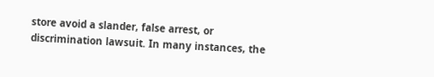store avoid a slander, false arrest, or discrimination lawsuit. In many instances, the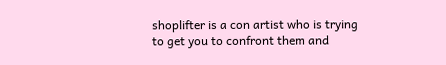shoplifter is a con artist who is trying to get you to confront them and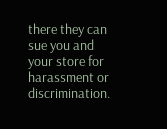there they can sue you and your store for harassment or discrimination.